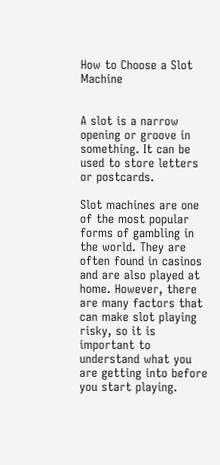How to Choose a Slot Machine


A slot is a narrow opening or groove in something. It can be used to store letters or postcards.

Slot machines are one of the most popular forms of gambling in the world. They are often found in casinos and are also played at home. However, there are many factors that can make slot playing risky, so it is important to understand what you are getting into before you start playing.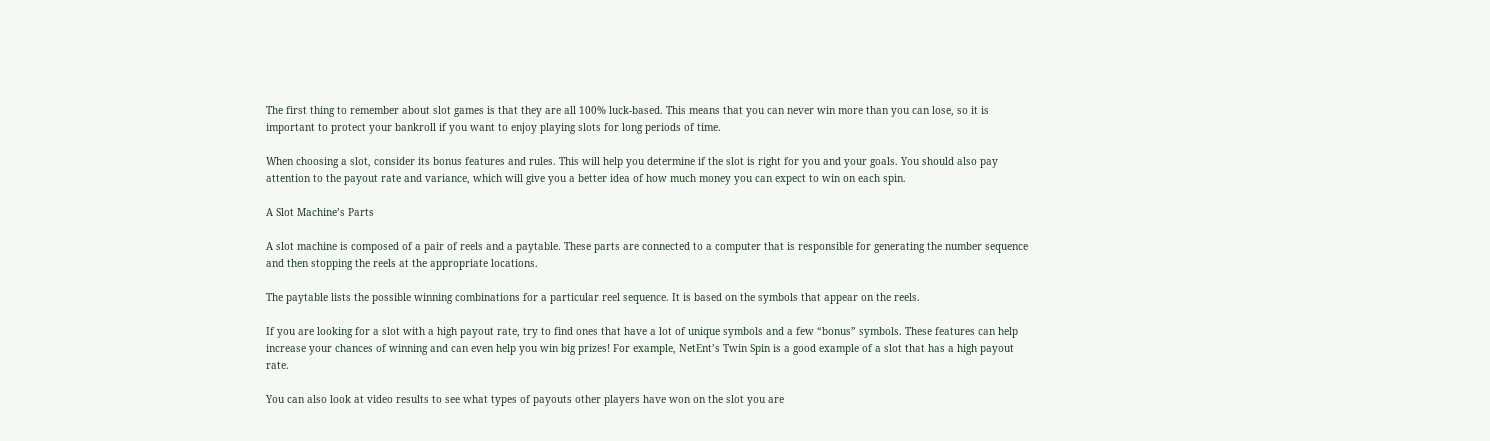The first thing to remember about slot games is that they are all 100% luck-based. This means that you can never win more than you can lose, so it is important to protect your bankroll if you want to enjoy playing slots for long periods of time.

When choosing a slot, consider its bonus features and rules. This will help you determine if the slot is right for you and your goals. You should also pay attention to the payout rate and variance, which will give you a better idea of how much money you can expect to win on each spin.

A Slot Machine’s Parts

A slot machine is composed of a pair of reels and a paytable. These parts are connected to a computer that is responsible for generating the number sequence and then stopping the reels at the appropriate locations.

The paytable lists the possible winning combinations for a particular reel sequence. It is based on the symbols that appear on the reels.

If you are looking for a slot with a high payout rate, try to find ones that have a lot of unique symbols and a few “bonus” symbols. These features can help increase your chances of winning and can even help you win big prizes! For example, NetEnt’s Twin Spin is a good example of a slot that has a high payout rate.

You can also look at video results to see what types of payouts other players have won on the slot you are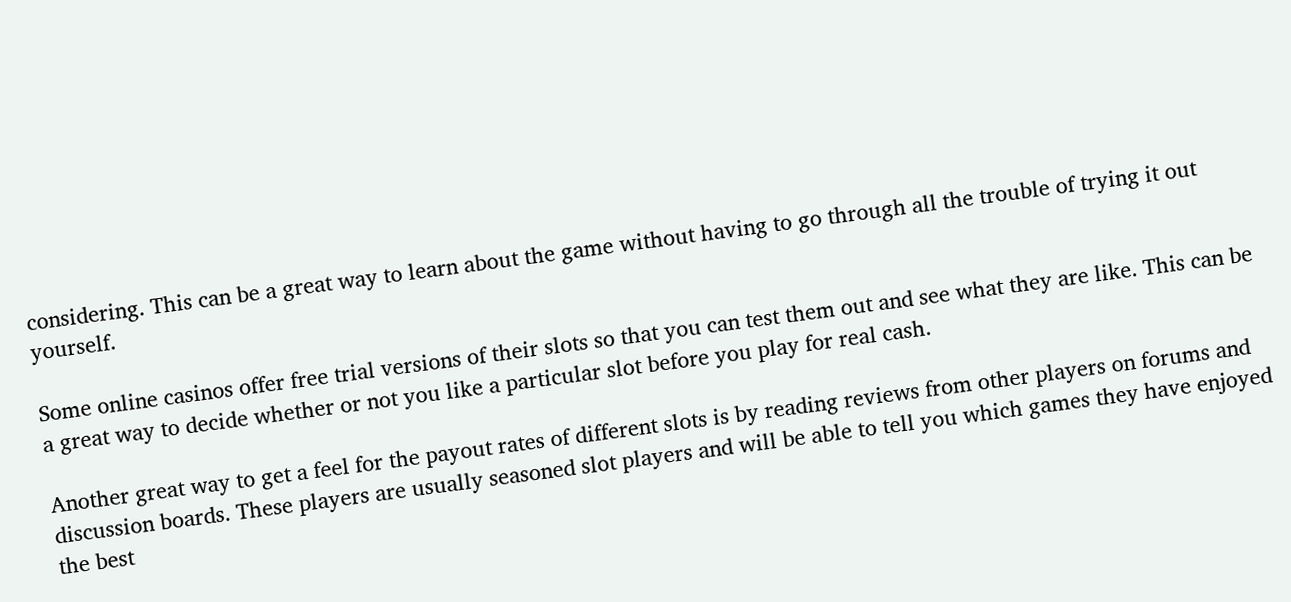considering. This can be a great way to learn about the game without having to go through all the trouble of trying it out yourself.

Some online casinos offer free trial versions of their slots so that you can test them out and see what they are like. This can be a great way to decide whether or not you like a particular slot before you play for real cash.

Another great way to get a feel for the payout rates of different slots is by reading reviews from other players on forums and discussion boards. These players are usually seasoned slot players and will be able to tell you which games they have enjoyed the best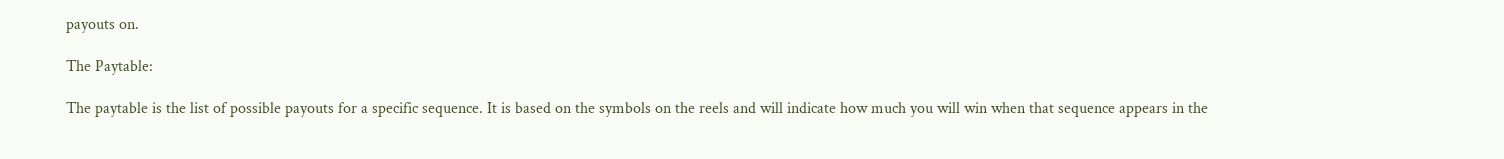payouts on.

The Paytable:

The paytable is the list of possible payouts for a specific sequence. It is based on the symbols on the reels and will indicate how much you will win when that sequence appears in the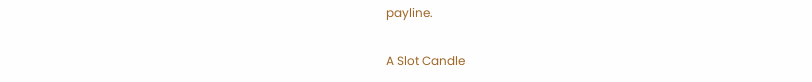payline.

A Slot Candle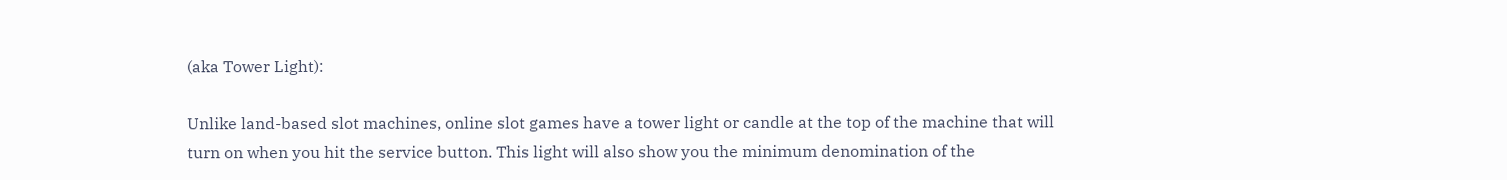(aka Tower Light):

Unlike land-based slot machines, online slot games have a tower light or candle at the top of the machine that will turn on when you hit the service button. This light will also show you the minimum denomination of the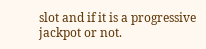slot and if it is a progressive jackpot or not.